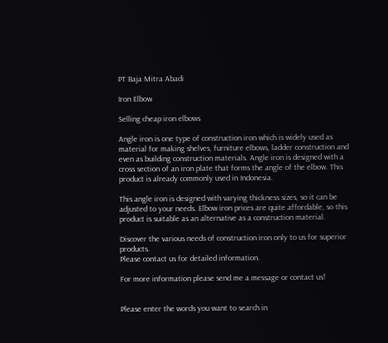PT Baja Mitra Abadi

Iron Elbow

Selling cheap iron elbows

Angle iron is one type of construction iron which is widely used as material for making shelves, furniture elbows, ladder construction and even as building construction materials. Angle iron is designed with a cross section of an iron plate that forms the angle of the elbow. This product is already commonly used in Indonesia.

This angle iron is designed with varying thickness sizes, so it can be adjusted to your needs. Elbow iron prices are quite affordable, so this product is suitable as an alternative as a construction material.

Discover the various needs of construction iron only to us for superior products.
Please contact us for detailed information.

For more information please send me a message or contact us!


Please enter the words you want to search in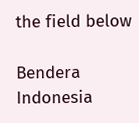the field below

Bendera Indonesia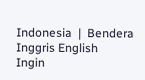Indonesia  |  Bendera Inggris English
Ingin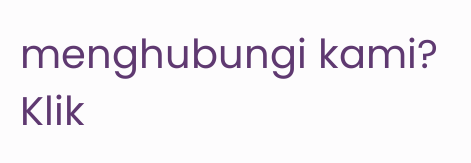menghubungi kami?
Klik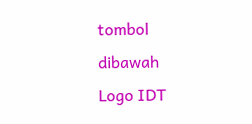tombol dibawah
Logo IDT